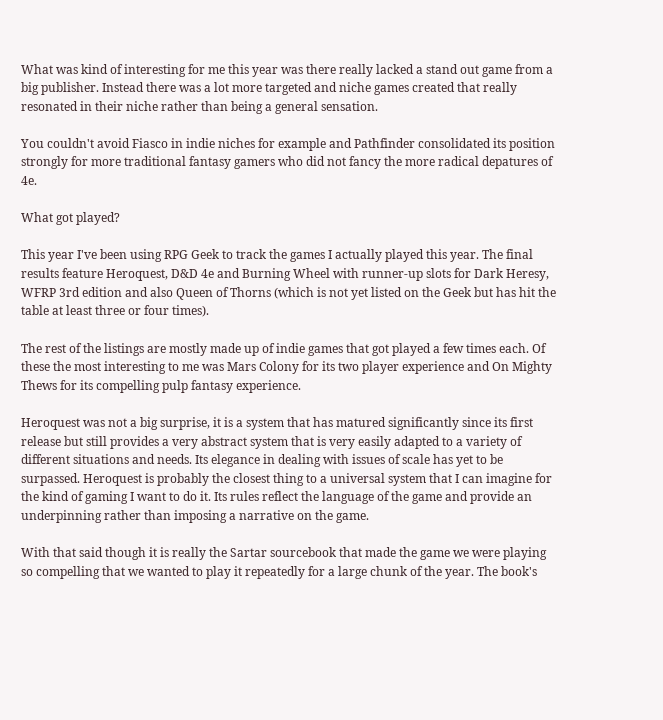What was kind of interesting for me this year was there really lacked a stand out game from a big publisher. Instead there was a lot more targeted and niche games created that really resonated in their niche rather than being a general sensation.

You couldn't avoid Fiasco in indie niches for example and Pathfinder consolidated its position strongly for more traditional fantasy gamers who did not fancy the more radical depatures of 4e.

What got played?

This year I've been using RPG Geek to track the games I actually played this year. The final results feature Heroquest, D&D 4e and Burning Wheel with runner-up slots for Dark Heresy, WFRP 3rd edition and also Queen of Thorns (which is not yet listed on the Geek but has hit the table at least three or four times).

The rest of the listings are mostly made up of indie games that got played a few times each. Of these the most interesting to me was Mars Colony for its two player experience and On Mighty Thews for its compelling pulp fantasy experience.

Heroquest was not a big surprise, it is a system that has matured significantly since its first release but still provides a very abstract system that is very easily adapted to a variety of different situations and needs. Its elegance in dealing with issues of scale has yet to be surpassed. Heroquest is probably the closest thing to a universal system that I can imagine for the kind of gaming I want to do it. Its rules reflect the language of the game and provide an underpinning rather than imposing a narrative on the game.

With that said though it is really the Sartar sourcebook that made the game we were playing so compelling that we wanted to play it repeatedly for a large chunk of the year. The book's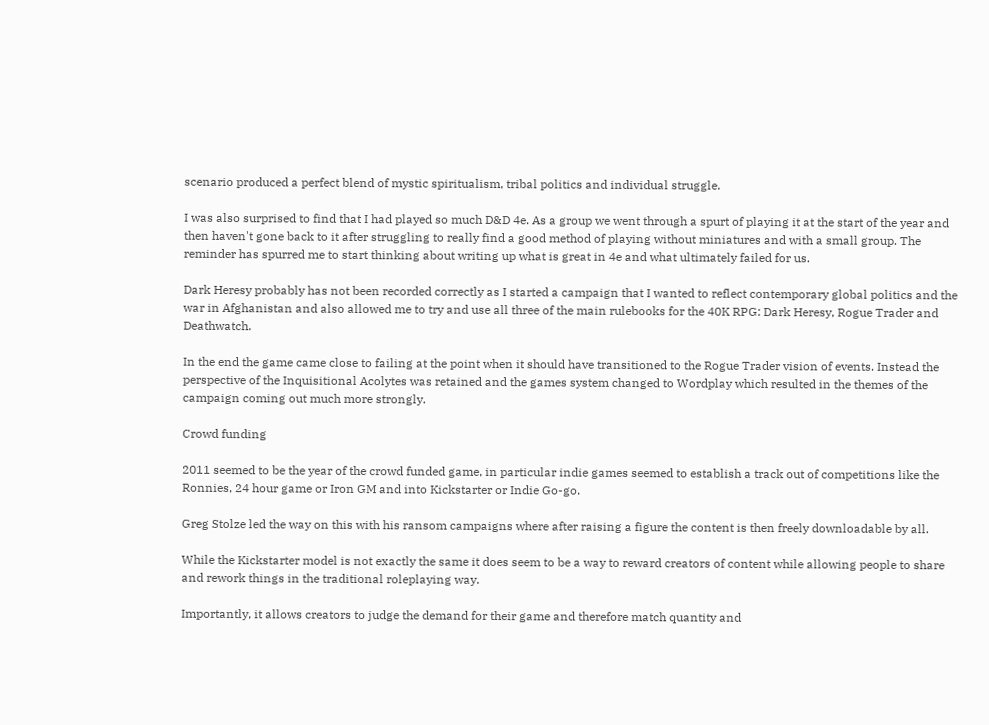scenario produced a perfect blend of mystic spiritualism, tribal politics and individual struggle.

I was also surprised to find that I had played so much D&D 4e. As a group we went through a spurt of playing it at the start of the year and then haven't gone back to it after struggling to really find a good method of playing without miniatures and with a small group. The reminder has spurred me to start thinking about writing up what is great in 4e and what ultimately failed for us.

Dark Heresy probably has not been recorded correctly as I started a campaign that I wanted to reflect contemporary global politics and the war in Afghanistan and also allowed me to try and use all three of the main rulebooks for the 40K RPG: Dark Heresy, Rogue Trader and Deathwatch.

In the end the game came close to failing at the point when it should have transitioned to the Rogue Trader vision of events. Instead the perspective of the Inquisitional Acolytes was retained and the games system changed to Wordplay which resulted in the themes of the campaign coming out much more strongly.

Crowd funding

2011 seemed to be the year of the crowd funded game, in particular indie games seemed to establish a track out of competitions like the Ronnies, 24 hour game or Iron GM and into Kickstarter or Indie Go-go.

Greg Stolze led the way on this with his ransom campaigns where after raising a figure the content is then freely downloadable by all.

While the Kickstarter model is not exactly the same it does seem to be a way to reward creators of content while allowing people to share and rework things in the traditional roleplaying way.

Importantly, it allows creators to judge the demand for their game and therefore match quantity and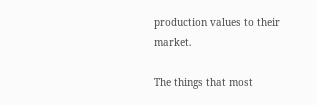production values to their market.

The things that most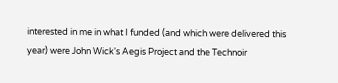interested in me in what I funded (and which were delivered this year) were John Wick's Aegis Project and the Technoir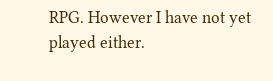RPG. However I have not yet played either.